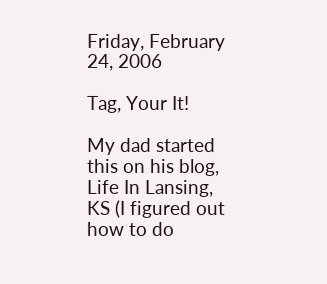Friday, February 24, 2006

Tag, Your It!

My dad started this on his blog, Life In Lansing, KS (I figured out how to do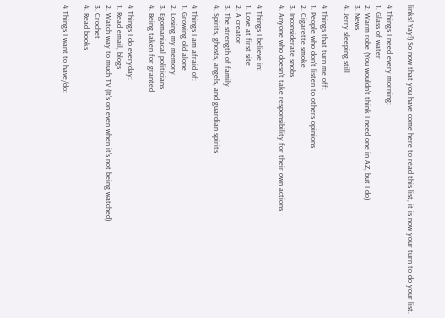links! Yay!) So now that you have come here to read this list, it is now your turn to do your list.

4 Things I need every morning:
1. Glass of water
2. Warm robe (You wouldn't think I need one in AZ, but I do)
3. News
4. Jerry sleeping still

4 Things that turn me off:
1. People who don't listen to others opinions
2. Cigarette smoke
3. Inconsiderate snobs
4. Anyone who doesn't take responsibility for their own actions

4 Things I believe in:
1. Love at first site
2. A creator
3. The strength of family
4. Spirits, ghosts, angels, and guardian spirits

4 Things I am afraid of:
1. Growing old alone
2. Losing my memory
3. Egomaniacal politicians
4. Being taken for granted

4 Things I do everyday:
1. Read email, blogs
2. Watch way to much TV (It's on even when it's not being watched)
3. Crochet
4. Read books

4 Things I want to have/do: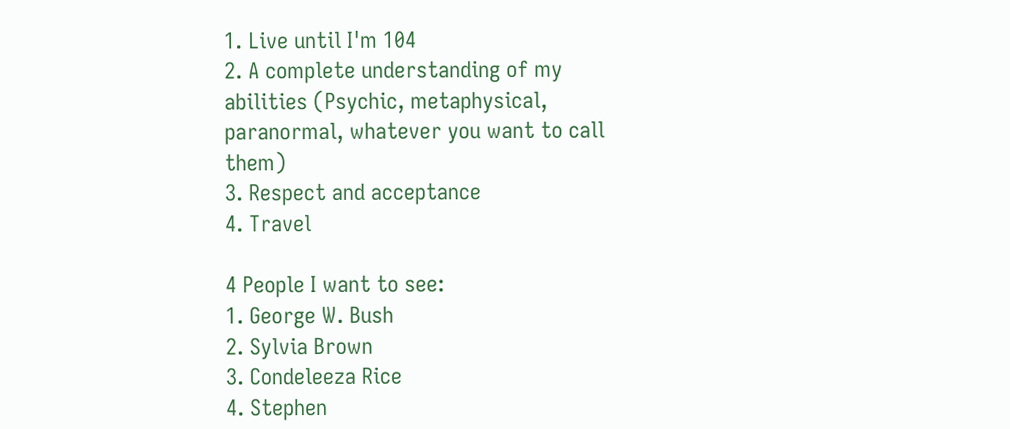1. Live until I'm 104
2. A complete understanding of my abilities (Psychic, metaphysical, paranormal, whatever you want to call them)
3. Respect and acceptance
4. Travel

4 People I want to see:
1. George W. Bush
2. Sylvia Brown
3. Condeleeza Rice
4. Stephen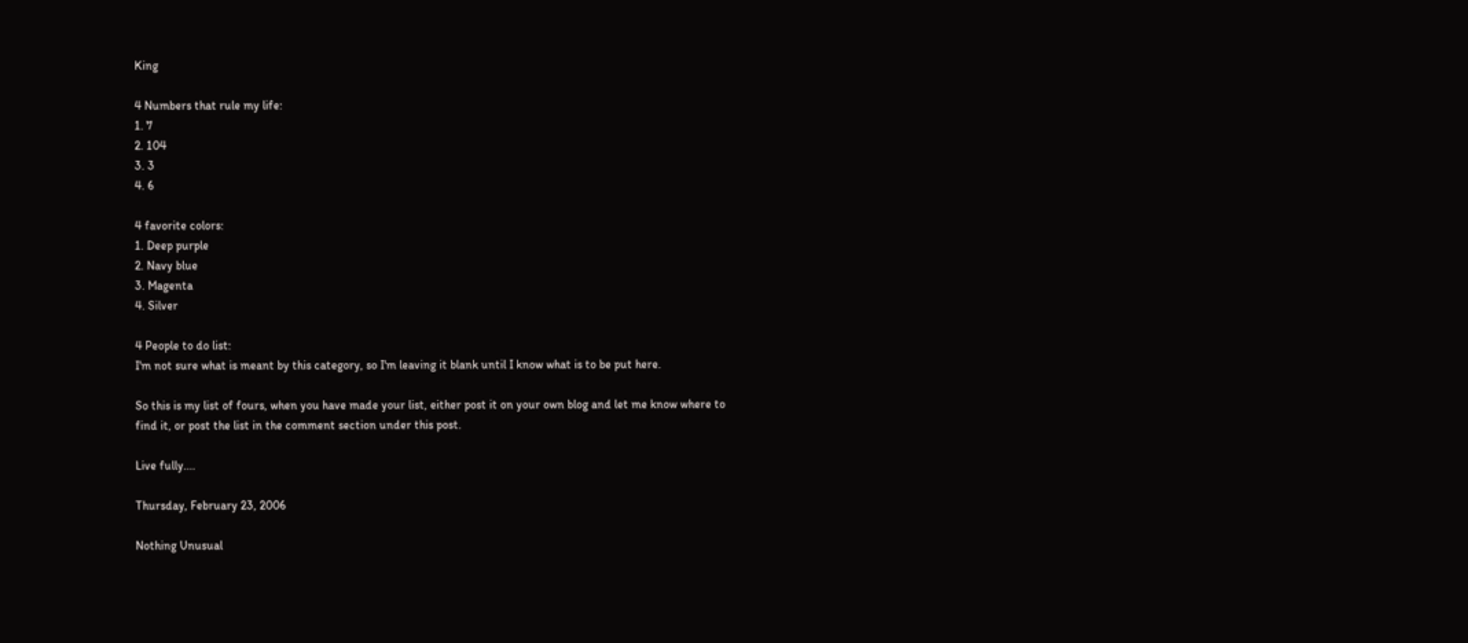King

4 Numbers that rule my life:
1. 7
2. 104
3. 3
4. 6

4 favorite colors:
1. Deep purple
2. Navy blue
3. Magenta
4. Silver

4 People to do list:
I'm not sure what is meant by this category, so I'm leaving it blank until I know what is to be put here.

So this is my list of fours, when you have made your list, either post it on your own blog and let me know where to find it, or post the list in the comment section under this post.

Live fully....

Thursday, February 23, 2006

Nothing Unusual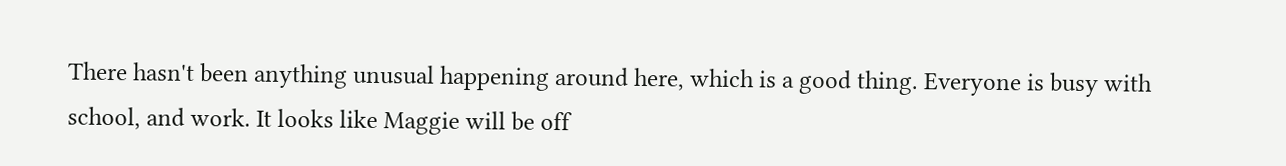There hasn't been anything unusual happening around here, which is a good thing. Everyone is busy with school, and work. It looks like Maggie will be off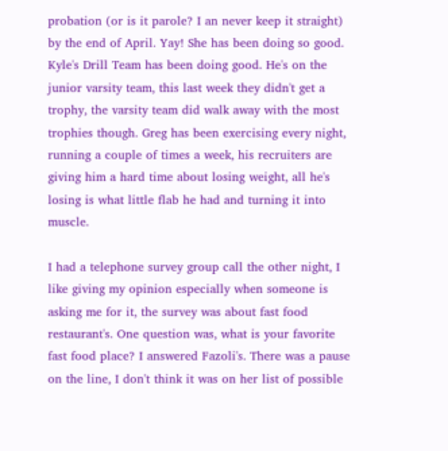probation (or is it parole? I an never keep it straight) by the end of April. Yay! She has been doing so good. Kyle's Drill Team has been doing good. He's on the junior varsity team, this last week they didn't get a trophy, the varsity team did walk away with the most trophies though. Greg has been exercising every night, running a couple of times a week, his recruiters are giving him a hard time about losing weight, all he's losing is what little flab he had and turning it into muscle.

I had a telephone survey group call the other night, I like giving my opinion especially when someone is asking me for it, the survey was about fast food restaurant's. One question was, what is your favorite fast food place? I answered Fazoli's. There was a pause on the line, I don't think it was on her list of possible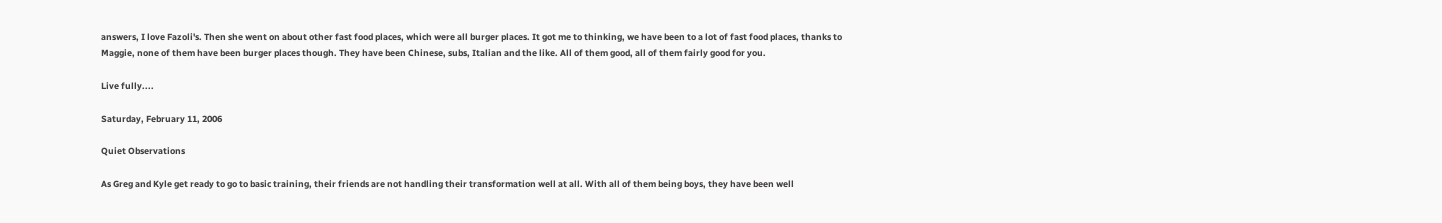answers, I love Fazoli's. Then she went on about other fast food places, which were all burger places. It got me to thinking, we have been to a lot of fast food places, thanks to Maggie, none of them have been burger places though. They have been Chinese, subs, Italian and the like. All of them good, all of them fairly good for you.

Live fully....

Saturday, February 11, 2006

Quiet Observations

As Greg and Kyle get ready to go to basic training, their friends are not handling their transformation well at all. With all of them being boys, they have been well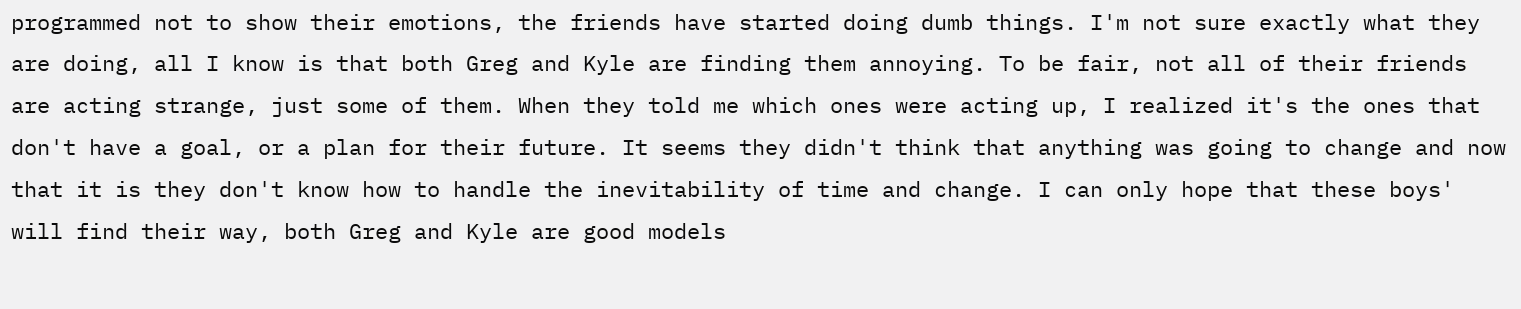programmed not to show their emotions, the friends have started doing dumb things. I'm not sure exactly what they are doing, all I know is that both Greg and Kyle are finding them annoying. To be fair, not all of their friends are acting strange, just some of them. When they told me which ones were acting up, I realized it's the ones that don't have a goal, or a plan for their future. It seems they didn't think that anything was going to change and now that it is they don't know how to handle the inevitability of time and change. I can only hope that these boys' will find their way, both Greg and Kyle are good models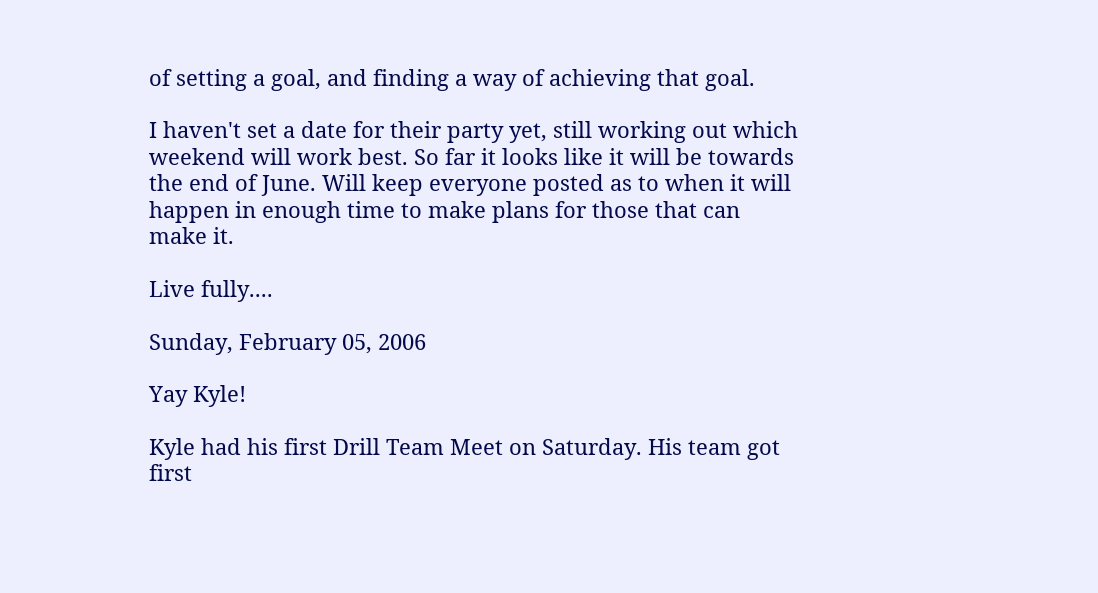of setting a goal, and finding a way of achieving that goal.

I haven't set a date for their party yet, still working out which weekend will work best. So far it looks like it will be towards the end of June. Will keep everyone posted as to when it will happen in enough time to make plans for those that can make it.

Live fully....

Sunday, February 05, 2006

Yay Kyle!

Kyle had his first Drill Team Meet on Saturday. His team got first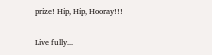prize! Hip, Hip, Hooray!!!

Live fully...